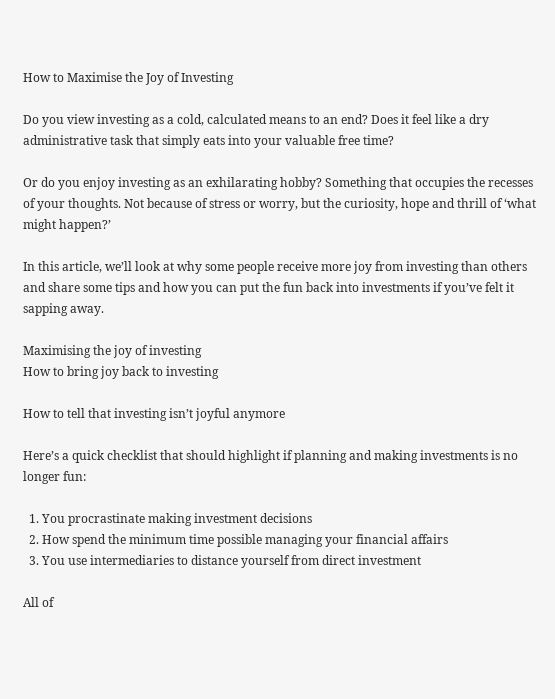How to Maximise the Joy of Investing

Do you view investing as a cold, calculated means to an end? Does it feel like a dry administrative task that simply eats into your valuable free time?

Or do you enjoy investing as an exhilarating hobby? Something that occupies the recesses of your thoughts. Not because of stress or worry, but the curiosity, hope and thrill of ‘what might happen?’

In this article, we’ll look at why some people receive more joy from investing than others and share some tips and how you can put the fun back into investments if you’ve felt it sapping away.

Maximising the joy of investing
How to bring joy back to investing

How to tell that investing isn’t joyful anymore

Here’s a quick checklist that should highlight if planning and making investments is no longer fun:

  1. You procrastinate making investment decisions
  2. How spend the minimum time possible managing your financial affairs
  3. You use intermediaries to distance yourself from direct investment

All of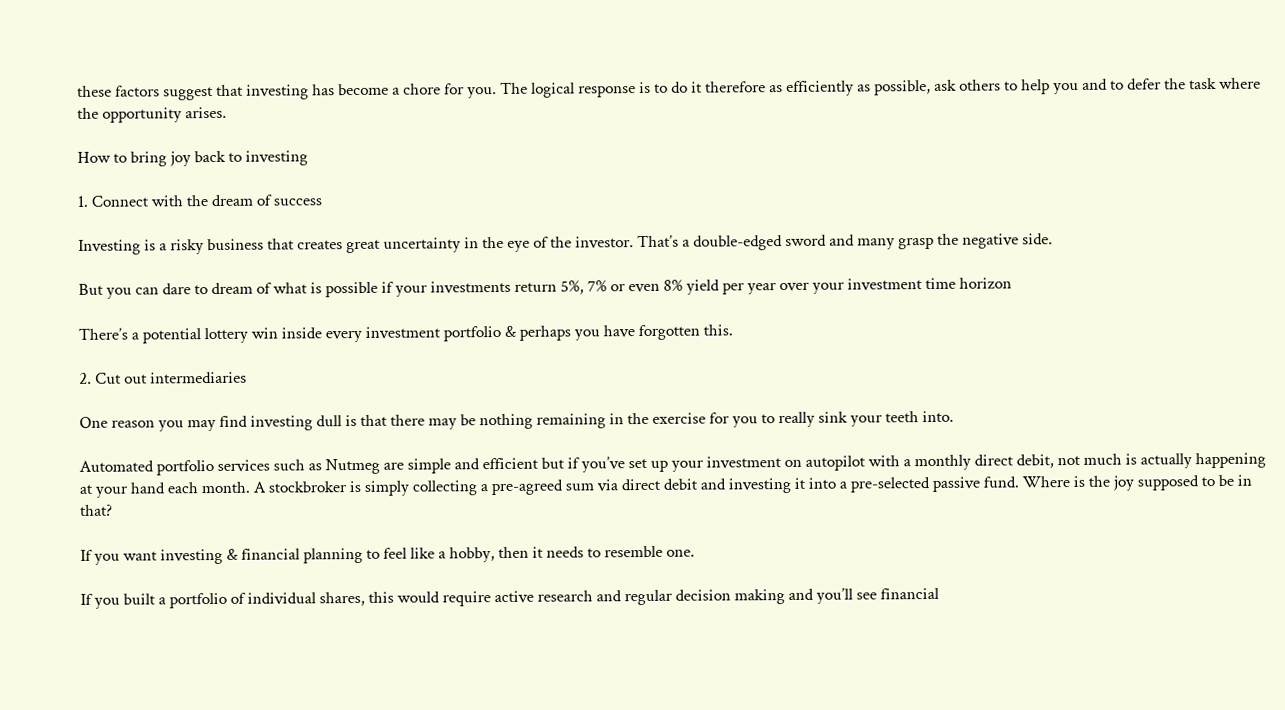these factors suggest that investing has become a chore for you. The logical response is to do it therefore as efficiently as possible, ask others to help you and to defer the task where the opportunity arises.

How to bring joy back to investing

1. Connect with the dream of success

Investing is a risky business that creates great uncertainty in the eye of the investor. That’s a double-edged sword and many grasp the negative side.

But you can dare to dream of what is possible if your investments return 5%, 7% or even 8% yield per year over your investment time horizon

There’s a potential lottery win inside every investment portfolio & perhaps you have forgotten this.

2. Cut out intermediaries

One reason you may find investing dull is that there may be nothing remaining in the exercise for you to really sink your teeth into.

Automated portfolio services such as Nutmeg are simple and efficient but if you’ve set up your investment on autopilot with a monthly direct debit, not much is actually happening at your hand each month. A stockbroker is simply collecting a pre-agreed sum via direct debit and investing it into a pre-selected passive fund. Where is the joy supposed to be in that?

If you want investing & financial planning to feel like a hobby, then it needs to resemble one.

If you built a portfolio of individual shares, this would require active research and regular decision making and you’ll see financial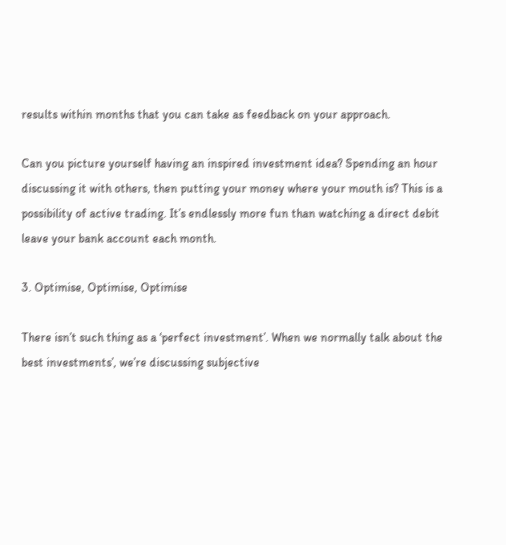results within months that you can take as feedback on your approach.

Can you picture yourself having an inspired investment idea? Spending an hour discussing it with others, then putting your money where your mouth is? This is a possibility of active trading. It’s endlessly more fun than watching a direct debit leave your bank account each month.

3. Optimise, Optimise, Optimise

There isn’t such thing as a ‘perfect investment’. When we normally talk about the best investments’, we’re discussing subjective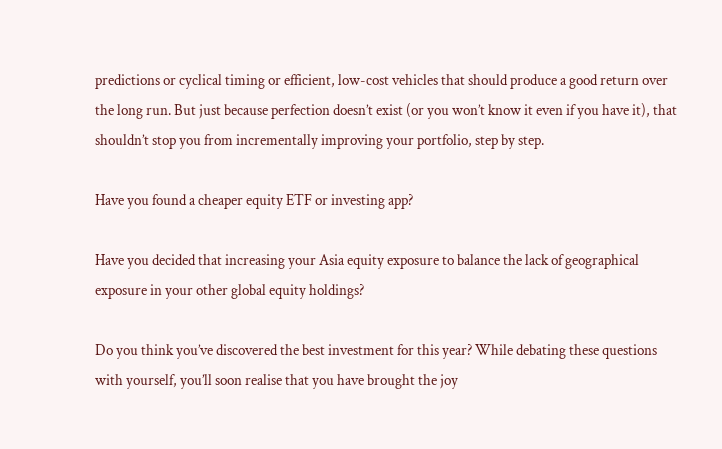predictions or cyclical timing or efficient, low-cost vehicles that should produce a good return over the long run. But just because perfection doesn’t exist (or you won’t know it even if you have it), that shouldn’t stop you from incrementally improving your portfolio, step by step.

Have you found a cheaper equity ETF or investing app?

Have you decided that increasing your Asia equity exposure to balance the lack of geographical exposure in your other global equity holdings?

Do you think you’ve discovered the best investment for this year? While debating these questions with yourself, you’ll soon realise that you have brought the joy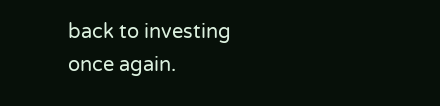back to investing once again.